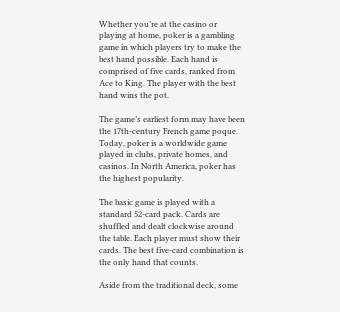Whether you’re at the casino or playing at home, poker is a gambling game in which players try to make the best hand possible. Each hand is comprised of five cards, ranked from Ace to King. The player with the best hand wins the pot.

The game’s earliest form may have been the 17th-century French game poque. Today, poker is a worldwide game played in clubs, private homes, and casinos. In North America, poker has the highest popularity.

The basic game is played with a standard 52-card pack. Cards are shuffled and dealt clockwise around the table. Each player must show their cards. The best five-card combination is the only hand that counts.

Aside from the traditional deck, some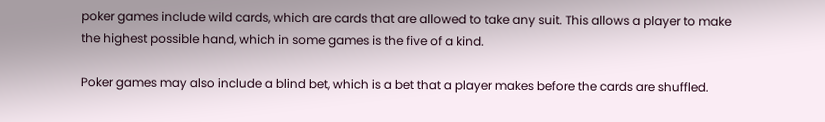poker games include wild cards, which are cards that are allowed to take any suit. This allows a player to make the highest possible hand, which in some games is the five of a kind.

Poker games may also include a blind bet, which is a bet that a player makes before the cards are shuffled.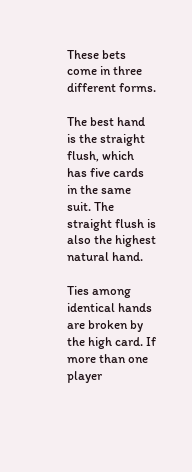These bets come in three different forms.

The best hand is the straight flush, which has five cards in the same suit. The straight flush is also the highest natural hand.

Ties among identical hands are broken by the high card. If more than one player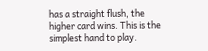has a straight flush, the higher card wins. This is the simplest hand to play.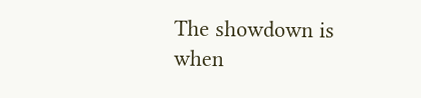The showdown is when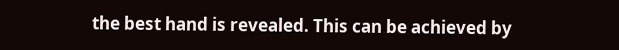the best hand is revealed. This can be achieved by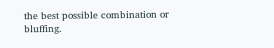the best possible combination or bluffing.